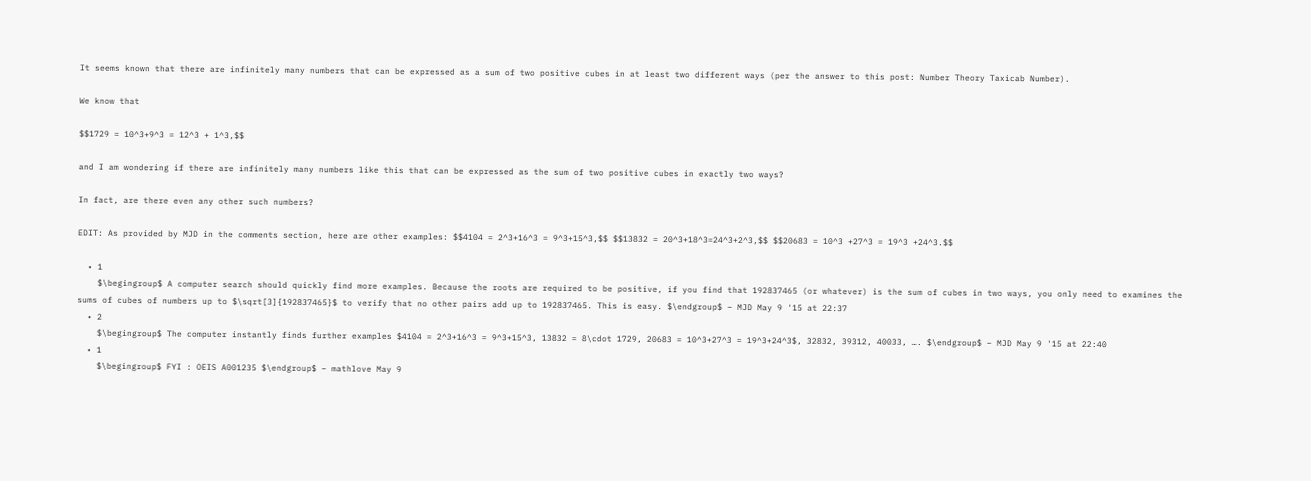It seems known that there are infinitely many numbers that can be expressed as a sum of two positive cubes in at least two different ways (per the answer to this post: Number Theory Taxicab Number).

We know that

$$1729 = 10^3+9^3 = 12^3 + 1^3,$$

and I am wondering if there are infinitely many numbers like this that can be expressed as the sum of two positive cubes in exactly two ways?

In fact, are there even any other such numbers?

EDIT: As provided by MJD in the comments section, here are other examples: $$4104 = 2^3+16^3 = 9^3+15^3,$$ $$13832 = 20^3+18^3=24^3+2^3,$$ $$20683 = 10^3 +27^3 = 19^3 +24^3.$$

  • 1
    $\begingroup$ A computer search should quickly find more examples. Because the roots are required to be positive, if you find that 192837465 (or whatever) is the sum of cubes in two ways, you only need to examines the sums of cubes of numbers up to $\sqrt[3]{192837465}$ to verify that no other pairs add up to 192837465. This is easy. $\endgroup$ – MJD May 9 '15 at 22:37
  • 2
    $\begingroup$ The computer instantly finds further examples $4104 = 2^3+16^3 = 9^3+15^3, 13832 = 8\cdot 1729, 20683 = 10^3+27^3 = 19^3+24^3$, 32832, 39312, 40033, …. $\endgroup$ – MJD May 9 '15 at 22:40
  • 1
    $\begingroup$ FYI : OEIS A001235 $\endgroup$ – mathlove May 9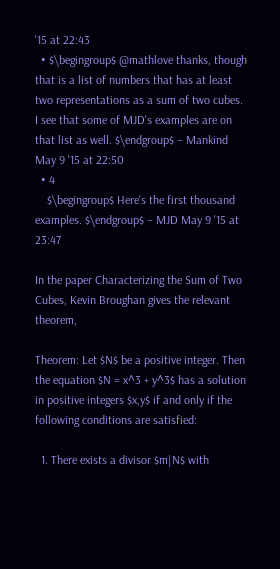'15 at 22:43
  • $\begingroup$ @mathlove thanks, though that is a list of numbers that has at least two representations as a sum of two cubes. I see that some of MJD's examples are on that list as well. $\endgroup$ – Mankind May 9 '15 at 22:50
  • 4
    $\begingroup$ Here's the first thousand examples. $\endgroup$ – MJD May 9 '15 at 23:47

In the paper Characterizing the Sum of Two Cubes, Kevin Broughan gives the relevant theorem,

Theorem: Let $N$ be a positive integer. Then the equation $N = x^3 + y^3$ has a solution in positive integers $x,y$ if and only if the following conditions are satisfied:

  1. There exists a divisor $m|N$ with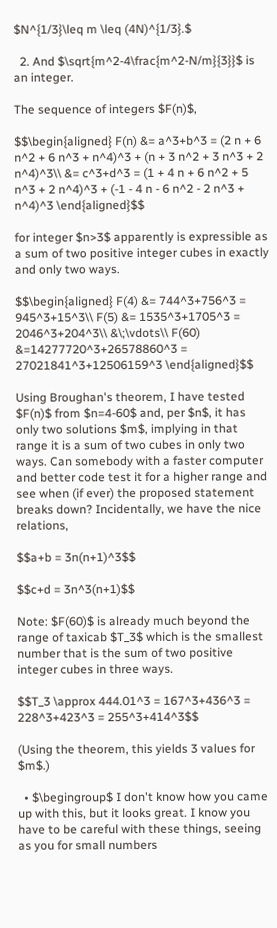$N^{1/3}\leq m \leq (4N)^{1/3}.$

  2. And $\sqrt{m^2-4\frac{m^2-N/m}{3}}$ is an integer.

The sequence of integers $F(n)$,

$$\begin{aligned} F(n) &= a^3+b^3 = (2 n + 6 n^2 + 6 n^3 + n^4)^3 + (n + 3 n^2 + 3 n^3 + 2 n^4)^3\\ &= c^3+d^3 = (1 + 4 n + 6 n^2 + 5 n^3 + 2 n^4)^3 + (-1 - 4 n - 6 n^2 - 2 n^3 + n^4)^3 \end{aligned}$$

for integer $n>3$ apparently is expressible as a sum of two positive integer cubes in exactly and only two ways.

$$\begin{aligned} F(4) &= 744^3+756^3 = 945^3+15^3\\ F(5) &= 1535^3+1705^3 = 2046^3+204^3\\ &\;\vdots\\ F(60) &=14277720^3+26578860^3 = 27021841^3+12506159^3 \end{aligned}$$

Using Broughan's theorem, I have tested $F(n)$ from $n=4-60$ and, per $n$, it has only two solutions $m$, implying in that range it is a sum of two cubes in only two ways. Can somebody with a faster computer and better code test it for a higher range and see when (if ever) the proposed statement breaks down? Incidentally, we have the nice relations,

$$a+b = 3n(n+1)^3$$

$$c+d = 3n^3(n+1)$$

Note: $F(60)$ is already much beyond the range of taxicab $T_3$ which is the smallest number that is the sum of two positive integer cubes in three ways.

$$T_3 \approx 444.01^3 = 167^3+436^3 = 228^3+423^3 = 255^3+414^3$$

(Using the theorem, this yields 3 values for $m$.)

  • $\begingroup$ I don't know how you came up with this, but it looks great. I know you have to be careful with these things, seeing as you for small numbers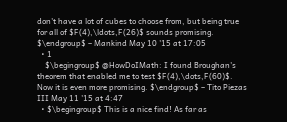don't have a lot of cubes to choose from, but being true for all of $F(4),\ldots,F(26)$ sounds promising. $\endgroup$ – Mankind May 10 '15 at 17:05
  • 1
    $\begingroup$ @HowDoIMath: I found Broughan's theorem that enabled me to test $F(4),\dots,F(60)$. Now it is even more promising. $\endgroup$ – Tito Piezas III May 11 '15 at 4:47
  • $\begingroup$ This is a nice find! As far as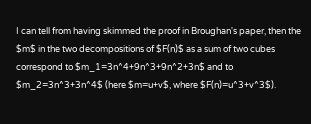I can tell from having skimmed the proof in Broughan's paper, then the $m$ in the two decompositions of $F(n)$ as a sum of two cubes correspond to $m_1=3n^4+9n^3+9n^2+3n$ and to $m_2=3n^3+3n^4$ (here $m=u+v$, where $F(n)=u^3+v^3$).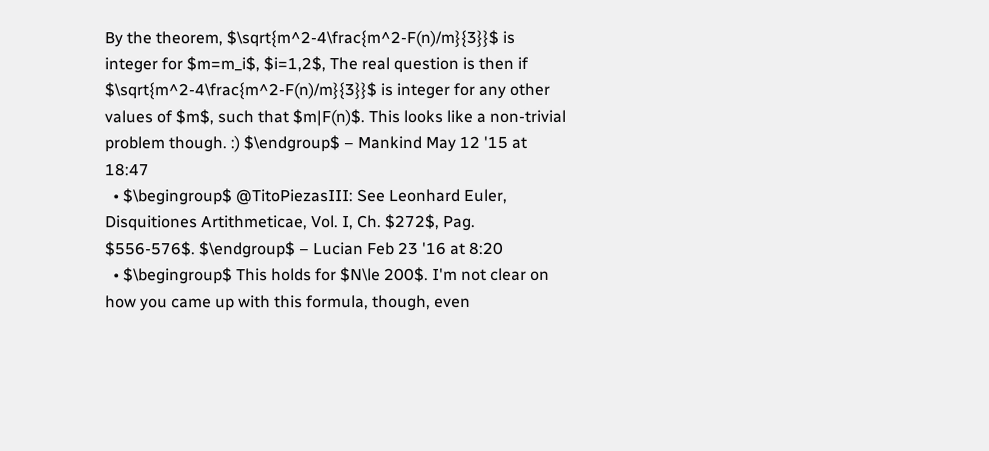By the theorem, $\sqrt{m^2-4\frac{m^2-F(n)/m}{3}}$ is integer for $m=m_i$, $i=1,2$, The real question is then if $\sqrt{m^2-4\frac{m^2-F(n)/m}{3}}$ is integer for any other values of $m$, such that $m|F(n)$. This looks like a non-trivial problem though. :) $\endgroup$ – Mankind May 12 '15 at 18:47
  • $\begingroup$ @TitoPiezasIII: See Leonhard Euler, Disquitiones Artithmeticae, Vol. I, Ch. $272$, Pag. $556-576$. $\endgroup$ – Lucian Feb 23 '16 at 8:20
  • $\begingroup$ This holds for $N\le 200$. I'm not clear on how you came up with this formula, though, even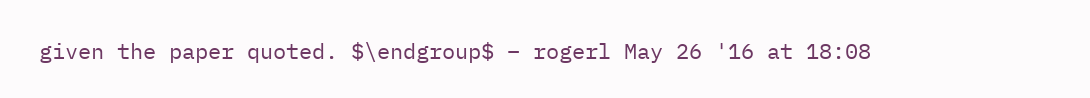given the paper quoted. $\endgroup$ – rogerl May 26 '16 at 18:08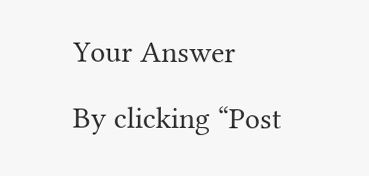Your Answer

By clicking “Post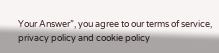Your Answer”, you agree to our terms of service, privacy policy and cookie policy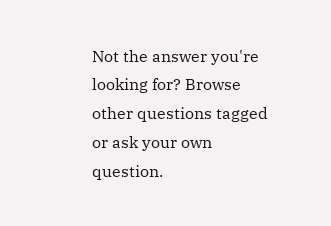Not the answer you're looking for? Browse other questions tagged or ask your own question.